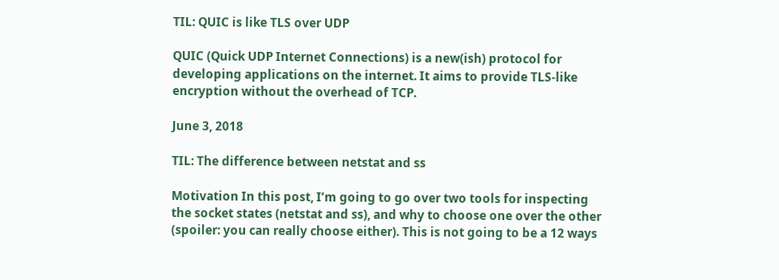TIL: QUIC is like TLS over UDP

QUIC (Quick UDP Internet Connections) is a new(ish) protocol for developing applications on the internet. It aims to provide TLS-like encryption without the overhead of TCP.

June 3, 2018

TIL: The difference between netstat and ss

Motivation In this post, I’m going to go over two tools for inspecting the socket states (netstat and ss), and why to choose one over the other (spoiler: you can really choose either). This is not going to be a 12 ways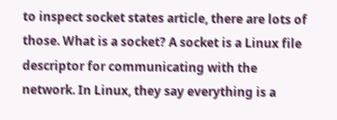to inspect socket states article, there are lots of those. What is a socket? A socket is a Linux file descriptor for communicating with the network. In Linux, they say everything is a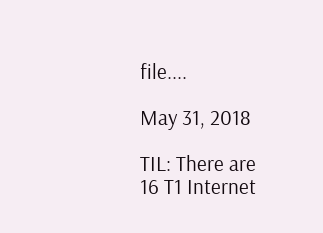file....

May 31, 2018

TIL: There are 16 T1 Internet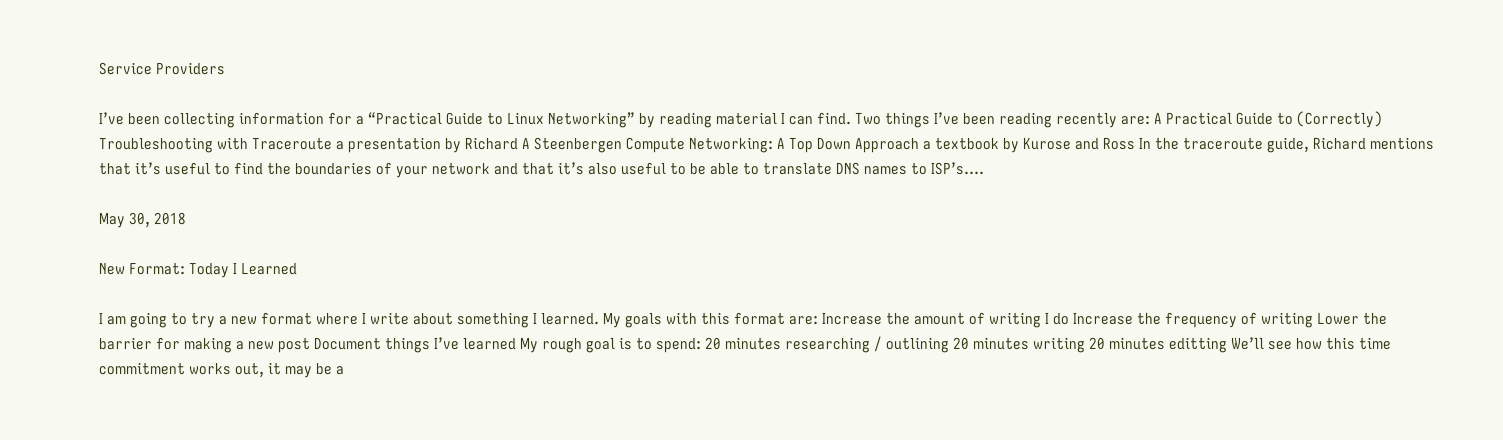Service Providers

I’ve been collecting information for a “Practical Guide to Linux Networking” by reading material I can find. Two things I’ve been reading recently are: A Practical Guide to (Correctly) Troubleshooting with Traceroute a presentation by Richard A Steenbergen Compute Networking: A Top Down Approach a textbook by Kurose and Ross In the traceroute guide, Richard mentions that it’s useful to find the boundaries of your network and that it’s also useful to be able to translate DNS names to ISP’s....

May 30, 2018

New Format: Today I Learned

I am going to try a new format where I write about something I learned. My goals with this format are: Increase the amount of writing I do Increase the frequency of writing Lower the barrier for making a new post Document things I’ve learned My rough goal is to spend: 20 minutes researching / outlining 20 minutes writing 20 minutes editting We’ll see how this time commitment works out, it may be a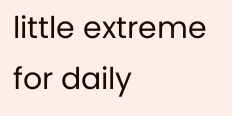little extreme for daily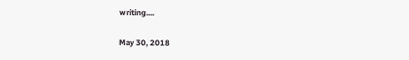writing....

May 30, 2018